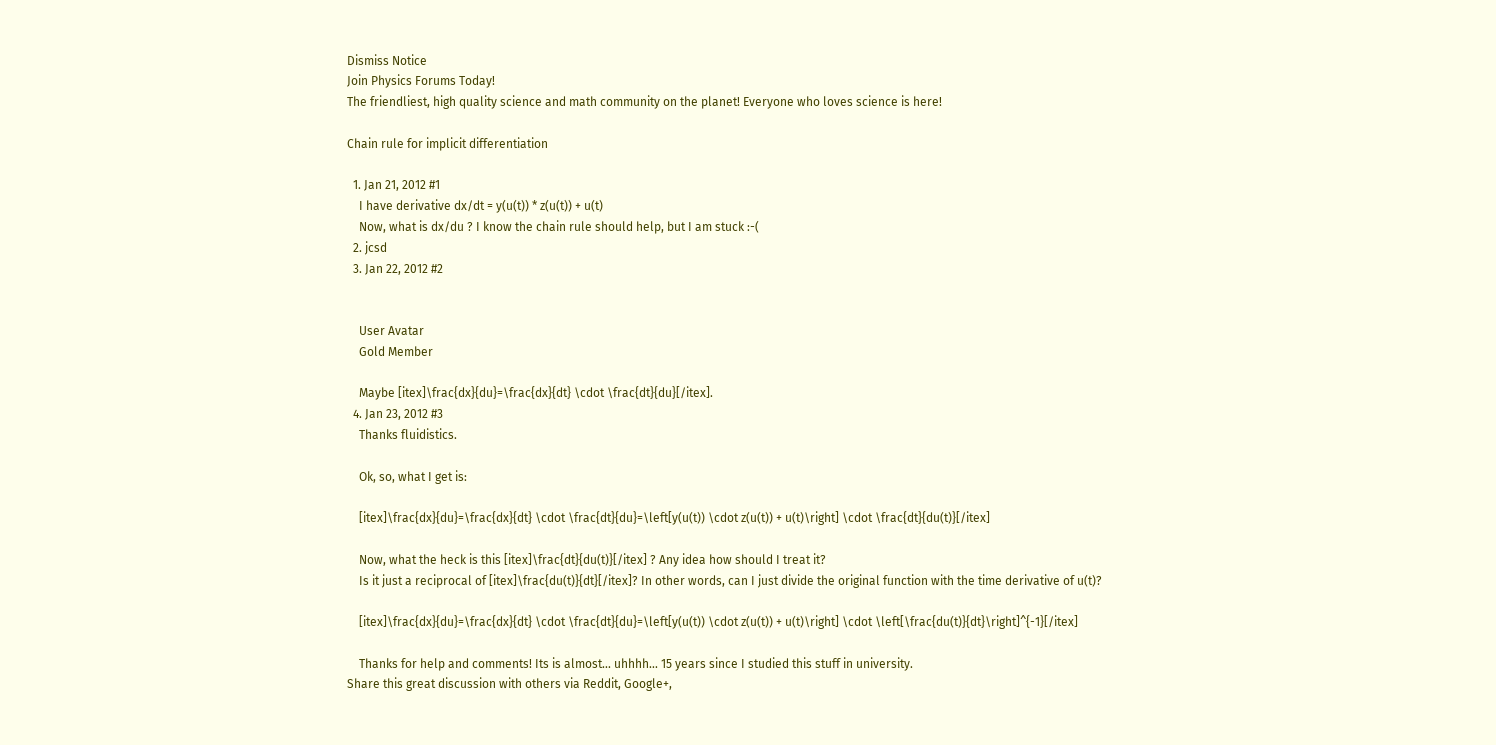Dismiss Notice
Join Physics Forums Today!
The friendliest, high quality science and math community on the planet! Everyone who loves science is here!

Chain rule for implicit differentiation

  1. Jan 21, 2012 #1
    I have derivative dx/dt = y(u(t)) * z(u(t)) + u(t)
    Now, what is dx/du ? I know the chain rule should help, but I am stuck :-(
  2. jcsd
  3. Jan 22, 2012 #2


    User Avatar
    Gold Member

    Maybe [itex]\frac{dx}{du}=\frac{dx}{dt} \cdot \frac{dt}{du}[/itex].
  4. Jan 23, 2012 #3
    Thanks fluidistics.

    Ok, so, what I get is:

    [itex]\frac{dx}{du}=\frac{dx}{dt} \cdot \frac{dt}{du}=\left[y(u(t)) \cdot z(u(t)) + u(t)\right] \cdot \frac{dt}{du(t)}[/itex]

    Now, what the heck is this [itex]\frac{dt}{du(t)}[/itex] ? Any idea how should I treat it?
    Is it just a reciprocal of [itex]\frac{du(t)}{dt}[/itex]? In other words, can I just divide the original function with the time derivative of u(t)?

    [itex]\frac{dx}{du}=\frac{dx}{dt} \cdot \frac{dt}{du}=\left[y(u(t)) \cdot z(u(t)) + u(t)\right] \cdot \left[\frac{du(t)}{dt}\right]^{-1}[/itex]

    Thanks for help and comments! Its is almost... uhhhh... 15 years since I studied this stuff in university.
Share this great discussion with others via Reddit, Google+,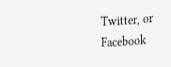Twitter, or Facebook